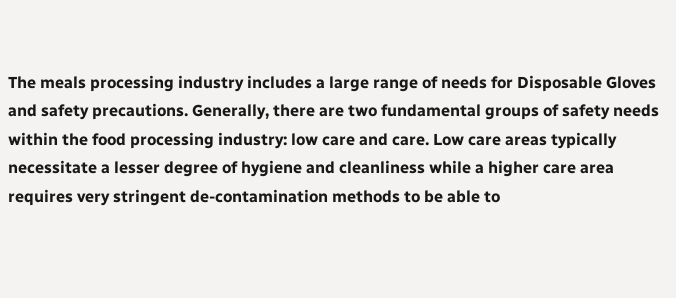The meals processing industry includes a large range of needs for Disposable Gloves and safety precautions. Generally, there are two fundamental groups of safety needs within the food processing industry: low care and care. Low care areas typically necessitate a lesser degree of hygiene and cleanliness while a higher care area requires very stringent de-contamination methods to be able to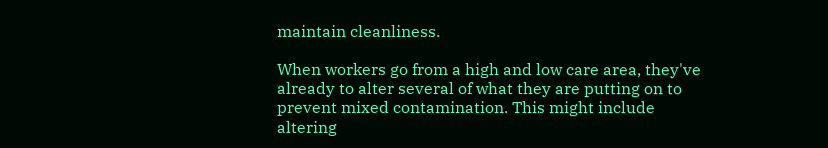maintain cleanliness.

When workers go from a high and low care area, they've already to alter several of what they are putting on to prevent mixed contamination. This might include altering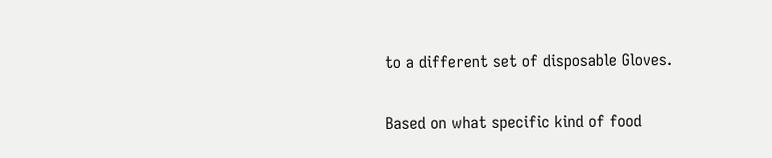to a different set of disposable Gloves.

Based on what specific kind of food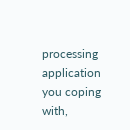processing application you coping with,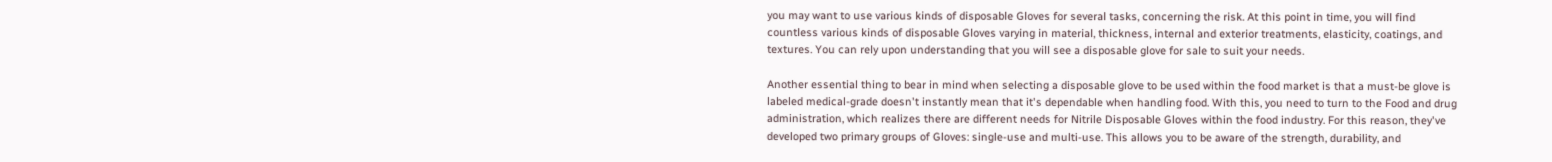you may want to use various kinds of disposable Gloves for several tasks, concerning the risk. At this point in time, you will find countless various kinds of disposable Gloves varying in material, thickness, internal and exterior treatments, elasticity, coatings, and textures. You can rely upon understanding that you will see a disposable glove for sale to suit your needs.

Another essential thing to bear in mind when selecting a disposable glove to be used within the food market is that a must-be glove is labeled medical-grade doesn't instantly mean that it's dependable when handling food. With this, you need to turn to the Food and drug administration, which realizes there are different needs for Nitrile Disposable Gloves within the food industry. For this reason, they've developed two primary groups of Gloves: single-use and multi-use. This allows you to be aware of the strength, durability, and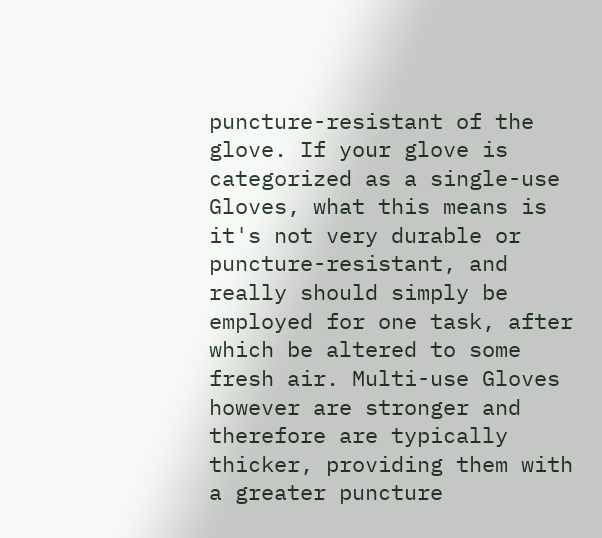puncture-resistant of the glove. If your glove is categorized as a single-use Gloves, what this means is it's not very durable or puncture-resistant, and really should simply be employed for one task, after which be altered to some fresh air. Multi-use Gloves however are stronger and therefore are typically thicker, providing them with a greater puncture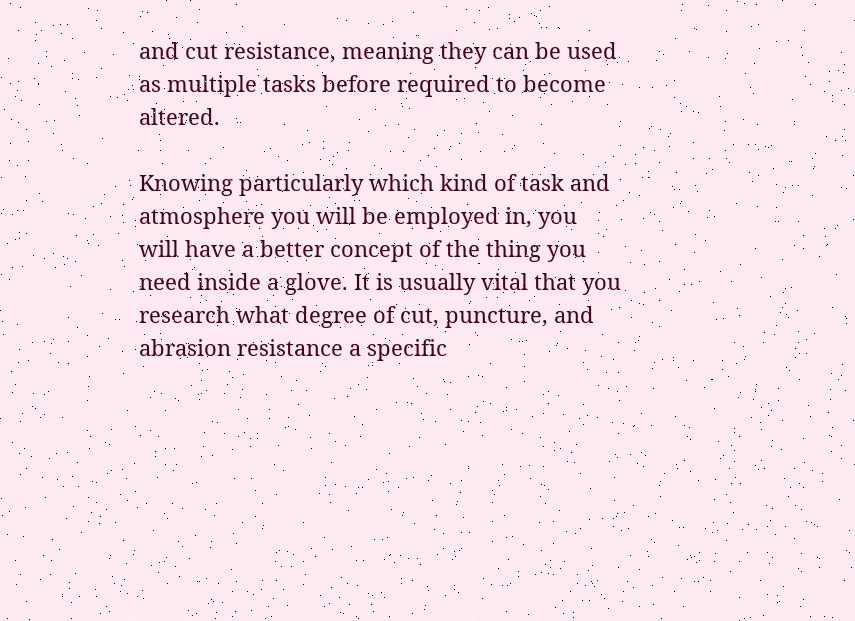and cut resistance, meaning they can be used as multiple tasks before required to become altered.

Knowing particularly which kind of task and atmosphere you will be employed in, you will have a better concept of the thing you need inside a glove. It is usually vital that you research what degree of cut, puncture, and abrasion resistance a specific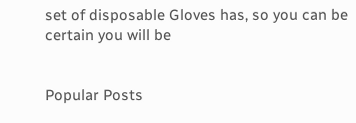set of disposable Gloves has, so you can be certain you will be


Popular Posts